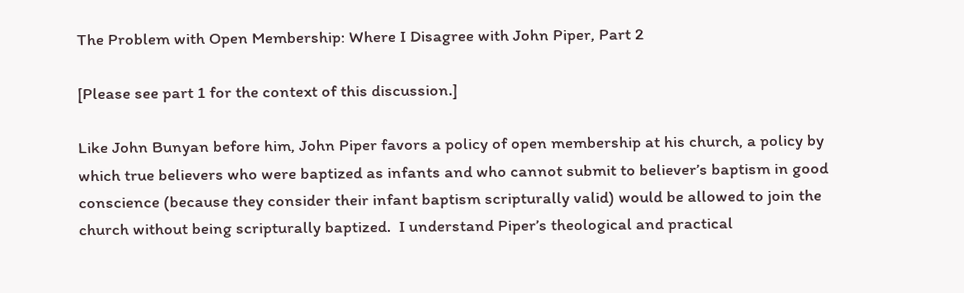The Problem with Open Membership: Where I Disagree with John Piper, Part 2

[Please see part 1 for the context of this discussion.]

Like John Bunyan before him, John Piper favors a policy of open membership at his church, a policy by which true believers who were baptized as infants and who cannot submit to believer’s baptism in good conscience (because they consider their infant baptism scripturally valid) would be allowed to join the church without being scripturally baptized.  I understand Piper’s theological and practical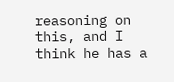reasoning on this, and I think he has a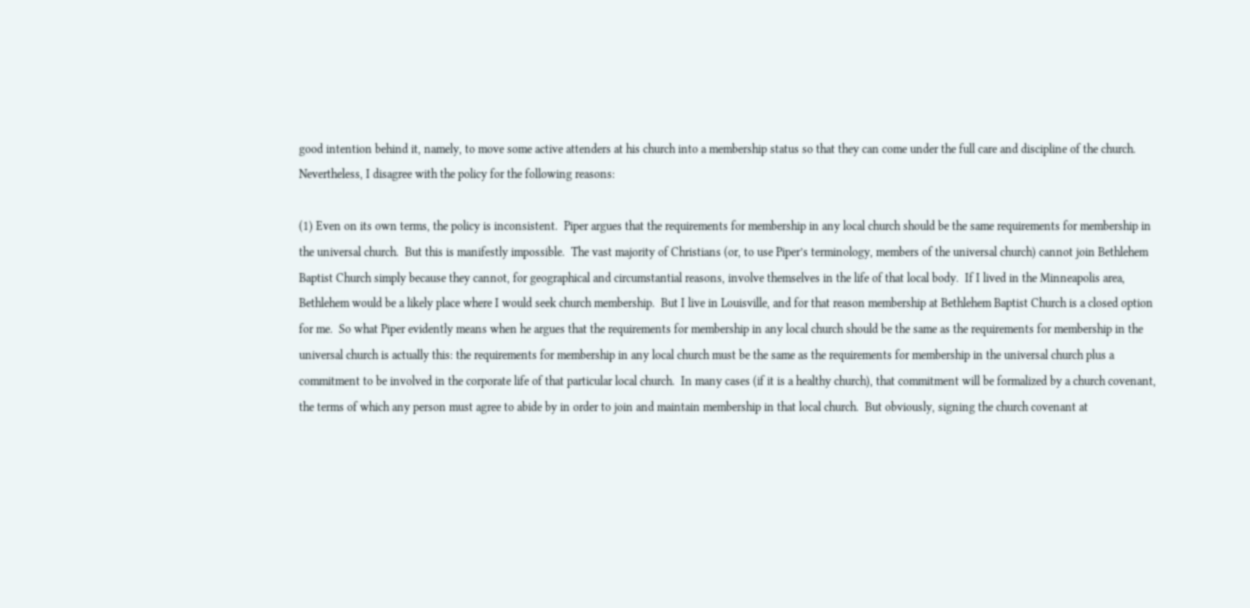good intention behind it, namely, to move some active attenders at his church into a membership status so that they can come under the full care and discipline of the church.  Nevertheless, I disagree with the policy for the following reasons:

(1) Even on its own terms, the policy is inconsistent.  Piper argues that the requirements for membership in any local church should be the same requirements for membership in the universal church.  But this is manifestly impossible.  The vast majority of Christians (or, to use Piper’s terminology, members of the universal church) cannot join Bethlehem Baptist Church simply because they cannot, for geographical and circumstantial reasons, involve themselves in the life of that local body.  If I lived in the Minneapolis area, Bethlehem would be a likely place where I would seek church membership.  But I live in Louisville, and for that reason membership at Bethlehem Baptist Church is a closed option for me.  So what Piper evidently means when he argues that the requirements for membership in any local church should be the same as the requirements for membership in the universal church is actually this: the requirements for membership in any local church must be the same as the requirements for membership in the universal church plus a commitment to be involved in the corporate life of that particular local church.  In many cases (if it is a healthy church), that commitment will be formalized by a church covenant, the terms of which any person must agree to abide by in order to join and maintain membership in that local church.  But obviously, signing the church covenant at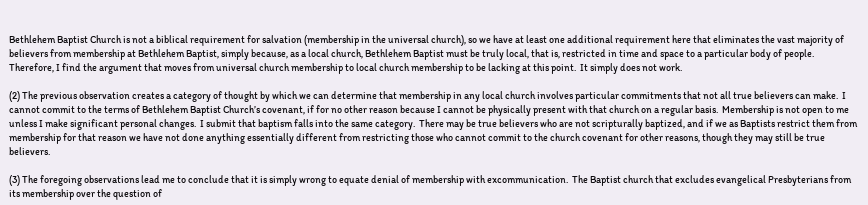Bethlehem Baptist Church is not a biblical requirement for salvation (membership in the universal church), so we have at least one additional requirement here that eliminates the vast majority of believers from membership at Bethlehem Baptist, simply because, as a local church, Bethlehem Baptist must be truly local, that is, restricted in time and space to a particular body of people.  Therefore, I find the argument that moves from universal church membership to local church membership to be lacking at this point.  It simply does not work.

(2) The previous observation creates a category of thought by which we can determine that membership in any local church involves particular commitments that not all true believers can make.  I cannot commit to the terms of Bethlehem Baptist Church’s covenant, if for no other reason because I cannot be physically present with that church on a regular basis.  Membership is not open to me unless I make significant personal changes.  I submit that baptism falls into the same category.  There may be true believers who are not scripturally baptized, and if we as Baptists restrict them from membership for that reason we have not done anything essentially different from restricting those who cannot commit to the church covenant for other reasons, though they may still be true believers.

(3) The foregoing observations lead me to conclude that it is simply wrong to equate denial of membership with excommunication.  The Baptist church that excludes evangelical Presbyterians from its membership over the question of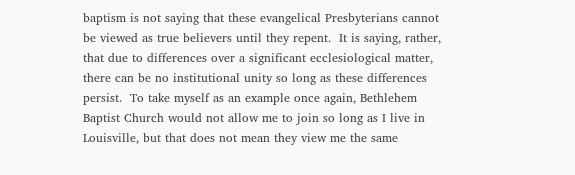baptism is not saying that these evangelical Presbyterians cannot be viewed as true believers until they repent.  It is saying, rather, that due to differences over a significant ecclesiological matter, there can be no institutional unity so long as these differences persist.  To take myself as an example once again, Bethlehem Baptist Church would not allow me to join so long as I live in Louisville, but that does not mean they view me the same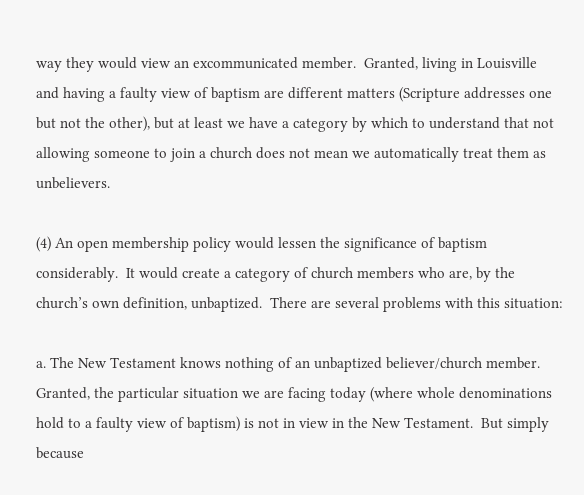way they would view an excommunicated member.  Granted, living in Louisville and having a faulty view of baptism are different matters (Scripture addresses one but not the other), but at least we have a category by which to understand that not allowing someone to join a church does not mean we automatically treat them as unbelievers.

(4) An open membership policy would lessen the significance of baptism considerably.  It would create a category of church members who are, by the church’s own definition, unbaptized.  There are several problems with this situation:

a. The New Testament knows nothing of an unbaptized believer/church member.  Granted, the particular situation we are facing today (where whole denominations hold to a faulty view of baptism) is not in view in the New Testament.  But simply because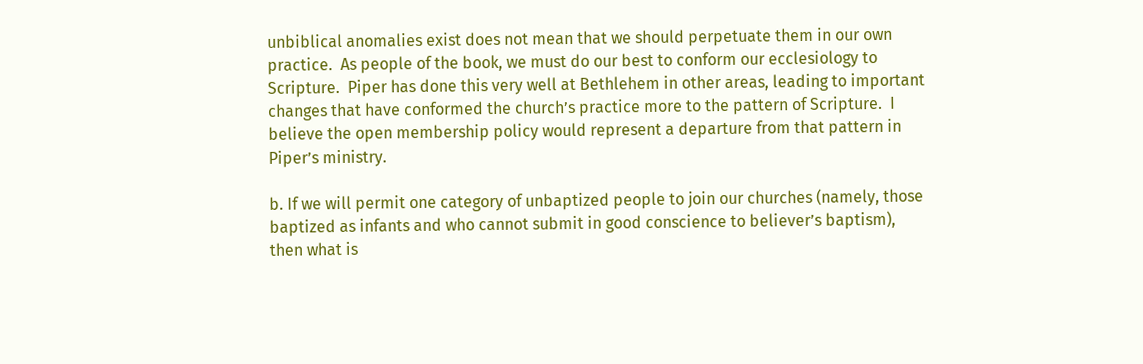unbiblical anomalies exist does not mean that we should perpetuate them in our own practice.  As people of the book, we must do our best to conform our ecclesiology to Scripture.  Piper has done this very well at Bethlehem in other areas, leading to important changes that have conformed the church’s practice more to the pattern of Scripture.  I believe the open membership policy would represent a departure from that pattern in Piper’s ministry.

b. If we will permit one category of unbaptized people to join our churches (namely, those baptized as infants and who cannot submit in good conscience to believer’s baptism), then what is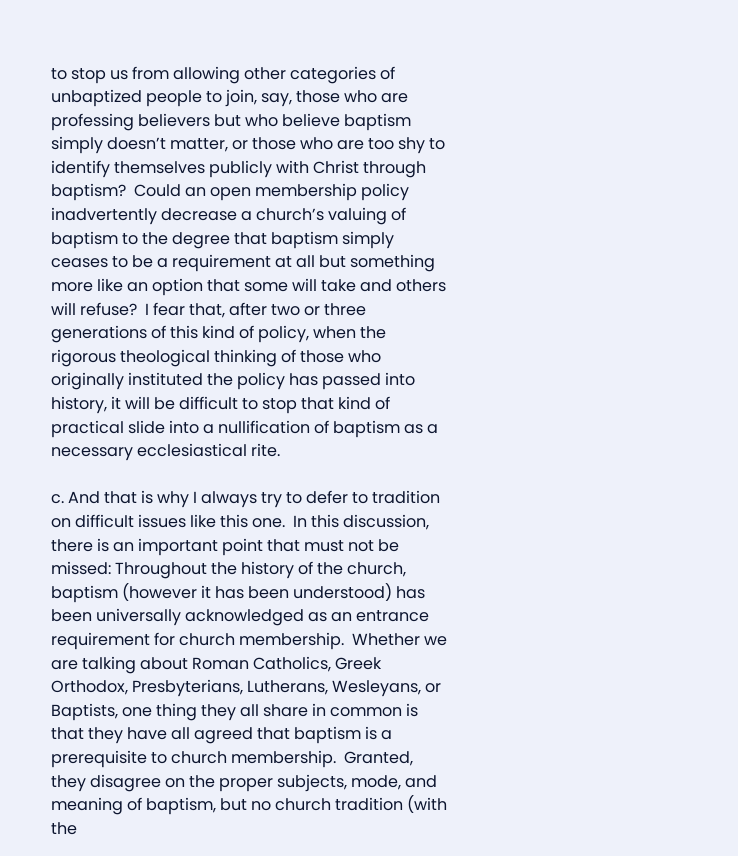to stop us from allowing other categories of unbaptized people to join, say, those who are professing believers but who believe baptism simply doesn’t matter, or those who are too shy to identify themselves publicly with Christ through baptism?  Could an open membership policy inadvertently decrease a church’s valuing of baptism to the degree that baptism simply ceases to be a requirement at all but something more like an option that some will take and others will refuse?  I fear that, after two or three generations of this kind of policy, when the rigorous theological thinking of those who originally instituted the policy has passed into history, it will be difficult to stop that kind of practical slide into a nullification of baptism as a necessary ecclesiastical rite.

c. And that is why I always try to defer to tradition on difficult issues like this one.  In this discussion, there is an important point that must not be missed: Throughout the history of the church, baptism (however it has been understood) has been universally acknowledged as an entrance requirement for church membership.  Whether we are talking about Roman Catholics, Greek Orthodox, Presbyterians, Lutherans, Wesleyans, or Baptists, one thing they all share in common is that they have all agreed that baptism is a prerequisite to church membership.  Granted, they disagree on the proper subjects, mode, and meaning of baptism, but no church tradition (with the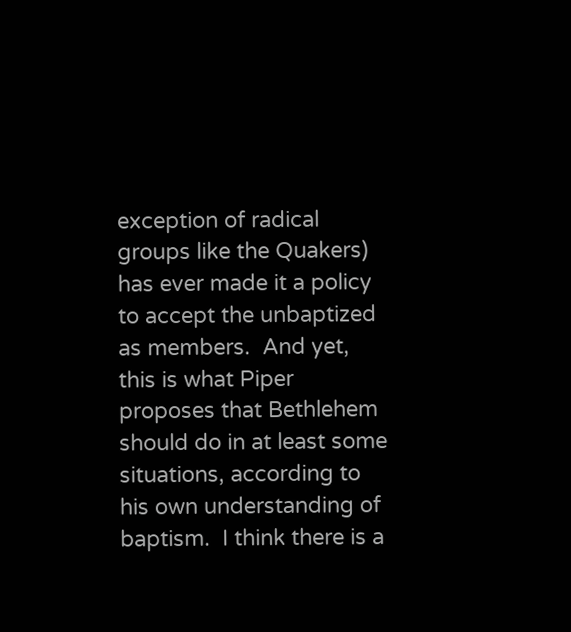exception of radical groups like the Quakers) has ever made it a policy to accept the unbaptized as members.  And yet, this is what Piper proposes that Bethlehem should do in at least some situations, according to his own understanding of baptism.  I think there is a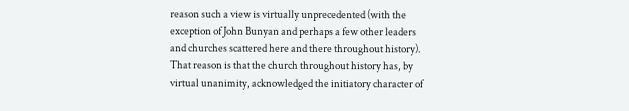reason such a view is virtually unprecedented (with the exception of John Bunyan and perhaps a few other leaders and churches scattered here and there throughout history).  That reason is that the church throughout history has, by virtual unanimity, acknowledged the initiatory character of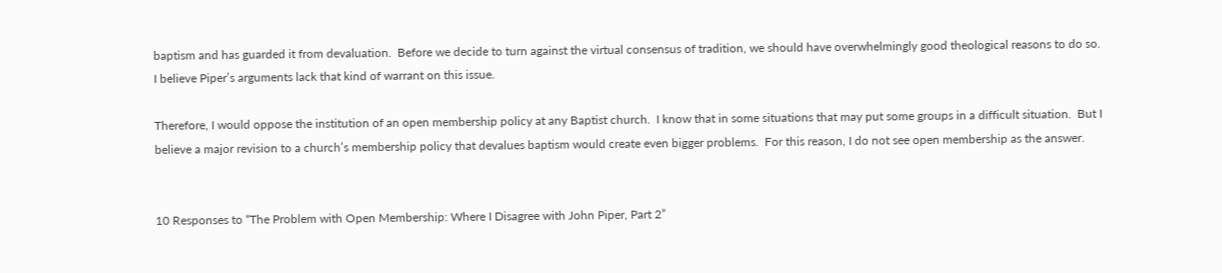baptism and has guarded it from devaluation.  Before we decide to turn against the virtual consensus of tradition, we should have overwhelmingly good theological reasons to do so.  I believe Piper’s arguments lack that kind of warrant on this issue.

Therefore, I would oppose the institution of an open membership policy at any Baptist church.  I know that in some situations that may put some groups in a difficult situation.  But I believe a major revision to a church’s membership policy that devalues baptism would create even bigger problems.  For this reason, I do not see open membership as the answer.


10 Responses to “The Problem with Open Membership: Where I Disagree with John Piper, Part 2”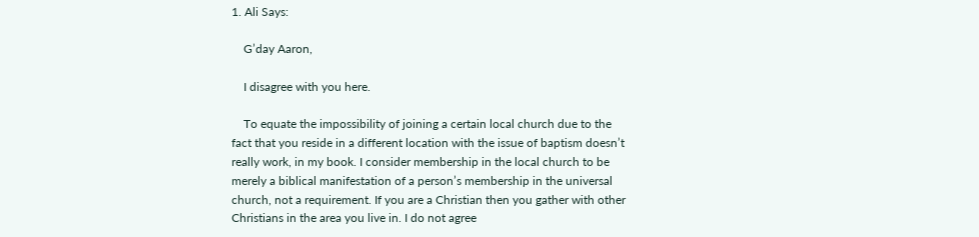1. Ali Says:

    G’day Aaron,

    I disagree with you here.

    To equate the impossibility of joining a certain local church due to the fact that you reside in a different location with the issue of baptism doesn’t really work, in my book. I consider membership in the local church to be merely a biblical manifestation of a person’s membership in the universal church, not a requirement. If you are a Christian then you gather with other Christians in the area you live in. I do not agree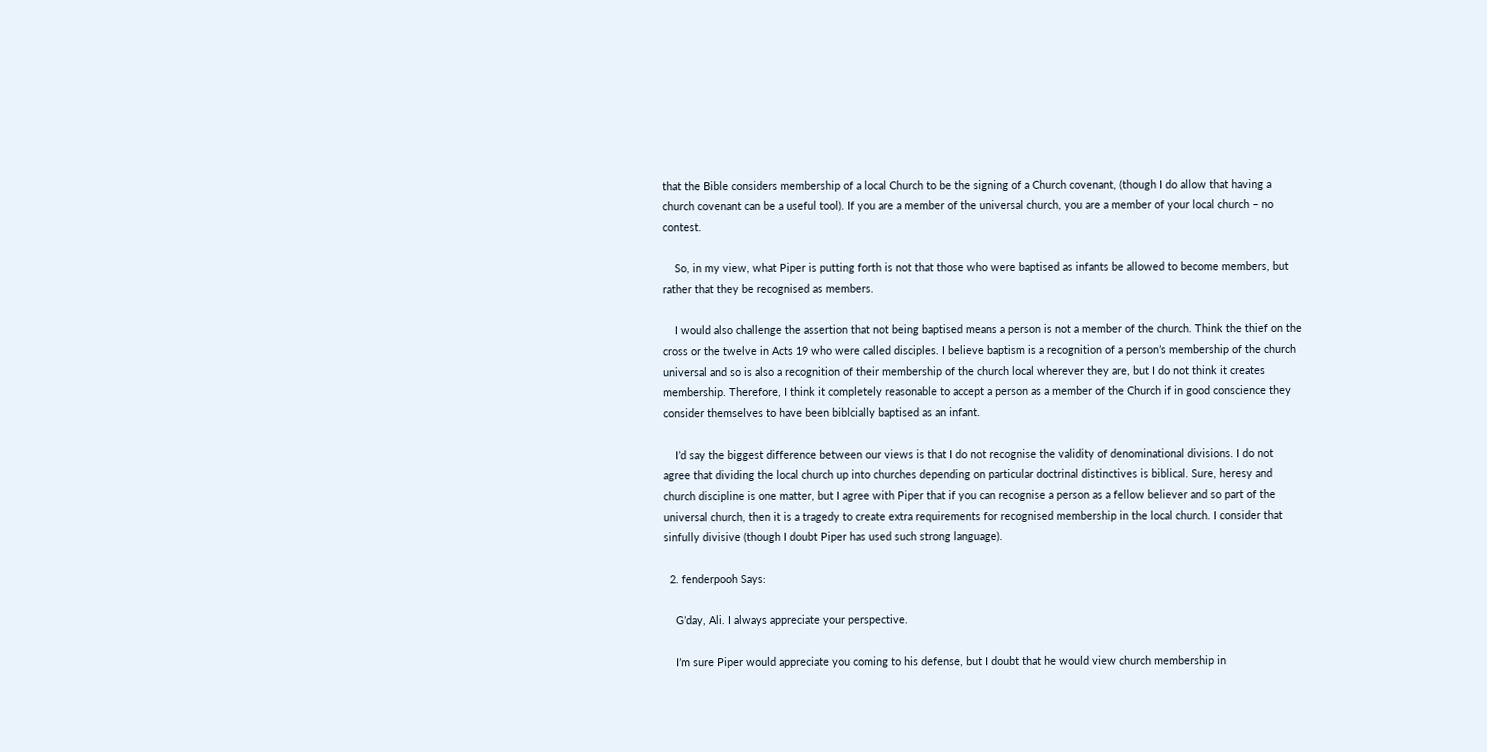that the Bible considers membership of a local Church to be the signing of a Church covenant, (though I do allow that having a church covenant can be a useful tool). If you are a member of the universal church, you are a member of your local church – no contest.

    So, in my view, what Piper is putting forth is not that those who were baptised as infants be allowed to become members, but rather that they be recognised as members.

    I would also challenge the assertion that not being baptised means a person is not a member of the church. Think the thief on the cross or the twelve in Acts 19 who were called disciples. I believe baptism is a recognition of a person’s membership of the church universal and so is also a recognition of their membership of the church local wherever they are, but I do not think it creates membership. Therefore, I think it completely reasonable to accept a person as a member of the Church if in good conscience they consider themselves to have been biblcially baptised as an infant.

    I’d say the biggest difference between our views is that I do not recognise the validity of denominational divisions. I do not agree that dividing the local church up into churches depending on particular doctrinal distinctives is biblical. Sure, heresy and church discipline is one matter, but I agree with Piper that if you can recognise a person as a fellow believer and so part of the universal church, then it is a tragedy to create extra requirements for recognised membership in the local church. I consider that sinfully divisive (though I doubt Piper has used such strong language).

  2. fenderpooh Says:

    G’day, Ali. I always appreciate your perspective.

    I’m sure Piper would appreciate you coming to his defense, but I doubt that he would view church membership in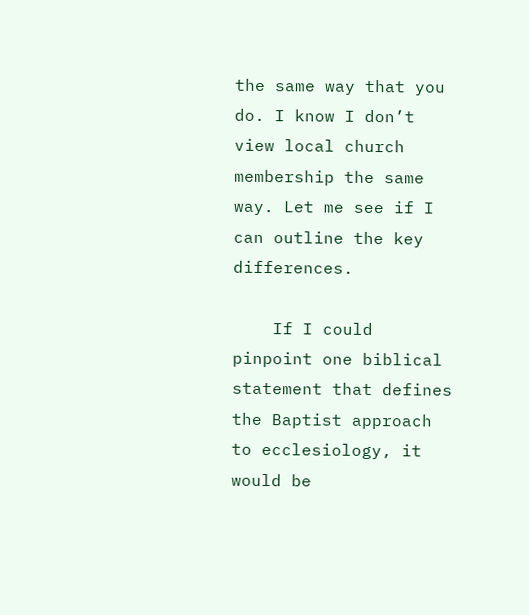the same way that you do. I know I don’t view local church membership the same way. Let me see if I can outline the key differences.

    If I could pinpoint one biblical statement that defines the Baptist approach to ecclesiology, it would be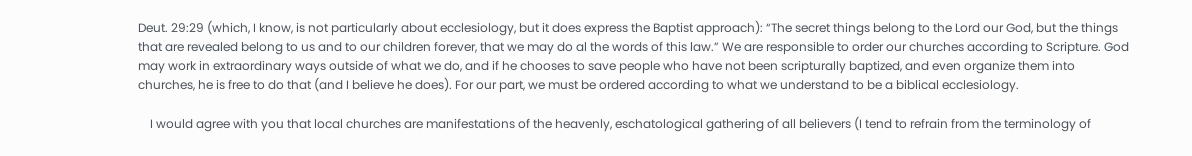Deut. 29:29 (which, I know, is not particularly about ecclesiology, but it does express the Baptist approach): “The secret things belong to the Lord our God, but the things that are revealed belong to us and to our children forever, that we may do al the words of this law.” We are responsible to order our churches according to Scripture. God may work in extraordinary ways outside of what we do, and if he chooses to save people who have not been scripturally baptized, and even organize them into churches, he is free to do that (and I believe he does). For our part, we must be ordered according to what we understand to be a biblical ecclesiology.

    I would agree with you that local churches are manifestations of the heavenly, eschatological gathering of all believers (I tend to refrain from the terminology of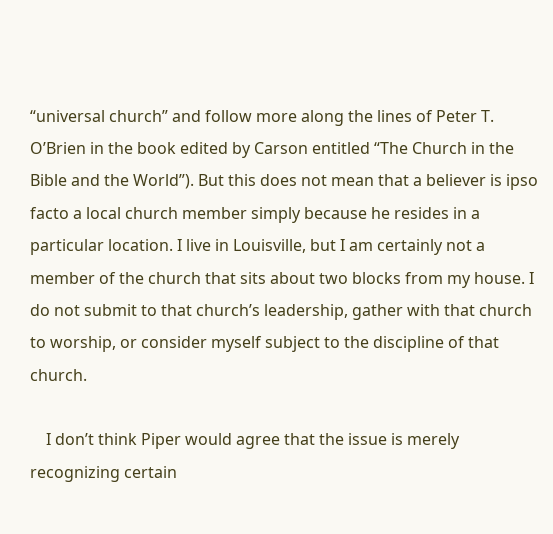“universal church” and follow more along the lines of Peter T. O’Brien in the book edited by Carson entitled “The Church in the Bible and the World”). But this does not mean that a believer is ipso facto a local church member simply because he resides in a particular location. I live in Louisville, but I am certainly not a member of the church that sits about two blocks from my house. I do not submit to that church’s leadership, gather with that church to worship, or consider myself subject to the discipline of that church.

    I don’t think Piper would agree that the issue is merely recognizing certain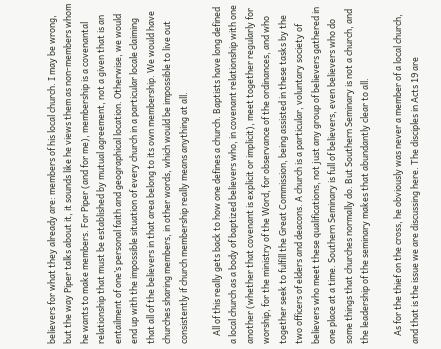believers for what they already are: members of his local church. I may be wrong, but the way Piper talks about it, it sounds like he views them as non-members whom he wants to make members. For Piper (and for me), membership is a covenantal relationship that must be established by mutual agreement, not a given that is an entailment of one’s personal faith and geographical location. Otherwise, we would end up with the impossible situation of every church in a particular locale claiming that all of the believers in that area belong to its own membership. We would have churches sharing members, in other words, which would be impossible to live out consistently if church membership really means anything at all.

    All of this really gets back to how one defines a church. Baptists have long defined a local church as a body of baptized believers who, in covenant relationship with one another (whether that covenant is explicit or implicit), meet together regularly for worship, for the ministry of the Word, for observance of the ordinances, and who together seek to fulfill the Great Commission, being assisted in these tasks by the two officers of elders and deacons. A church is a particular, voluntary society of believers who meet these qualifications, not just any group of believers gathered in one place at a time. Southern Seminary is full of believers, even believers who do some things that churches normally do. But Southern Seminary is not a church, and the leadership of the seminary makes that abundantly clear to all.

    As for the thief on the cross, he obviously was never a member of a local church, and that is the issue we are discussing here. The disciples in Acts 19 are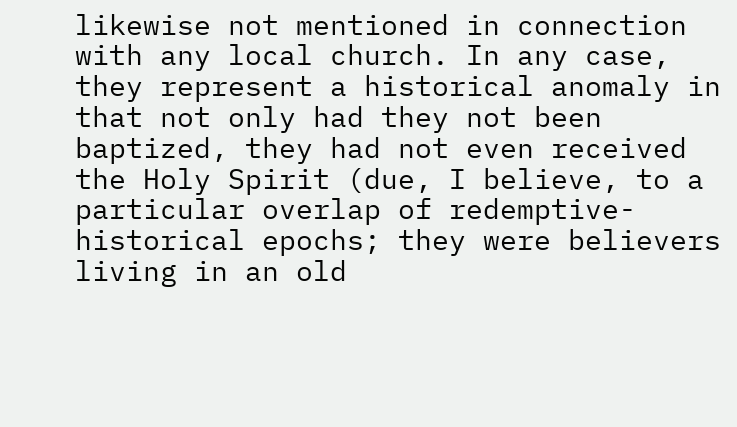likewise not mentioned in connection with any local church. In any case, they represent a historical anomaly in that not only had they not been baptized, they had not even received the Holy Spirit (due, I believe, to a particular overlap of redemptive-historical epochs; they were believers living in an old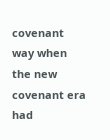covenant way when the new covenant era had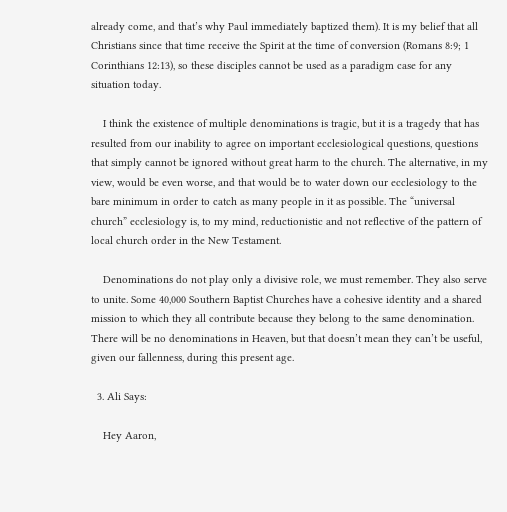already come, and that’s why Paul immediately baptized them). It is my belief that all Christians since that time receive the Spirit at the time of conversion (Romans 8:9; 1 Corinthians 12:13), so these disciples cannot be used as a paradigm case for any situation today.

    I think the existence of multiple denominations is tragic, but it is a tragedy that has resulted from our inability to agree on important ecclesiological questions, questions that simply cannot be ignored without great harm to the church. The alternative, in my view, would be even worse, and that would be to water down our ecclesiology to the bare minimum in order to catch as many people in it as possible. The “universal church” ecclesiology is, to my mind, reductionistic and not reflective of the pattern of local church order in the New Testament.

    Denominations do not play only a divisive role, we must remember. They also serve to unite. Some 40,000 Southern Baptist Churches have a cohesive identity and a shared mission to which they all contribute because they belong to the same denomination. There will be no denominations in Heaven, but that doesn’t mean they can’t be useful, given our fallenness, during this present age.

  3. Ali Says:

    Hey Aaron,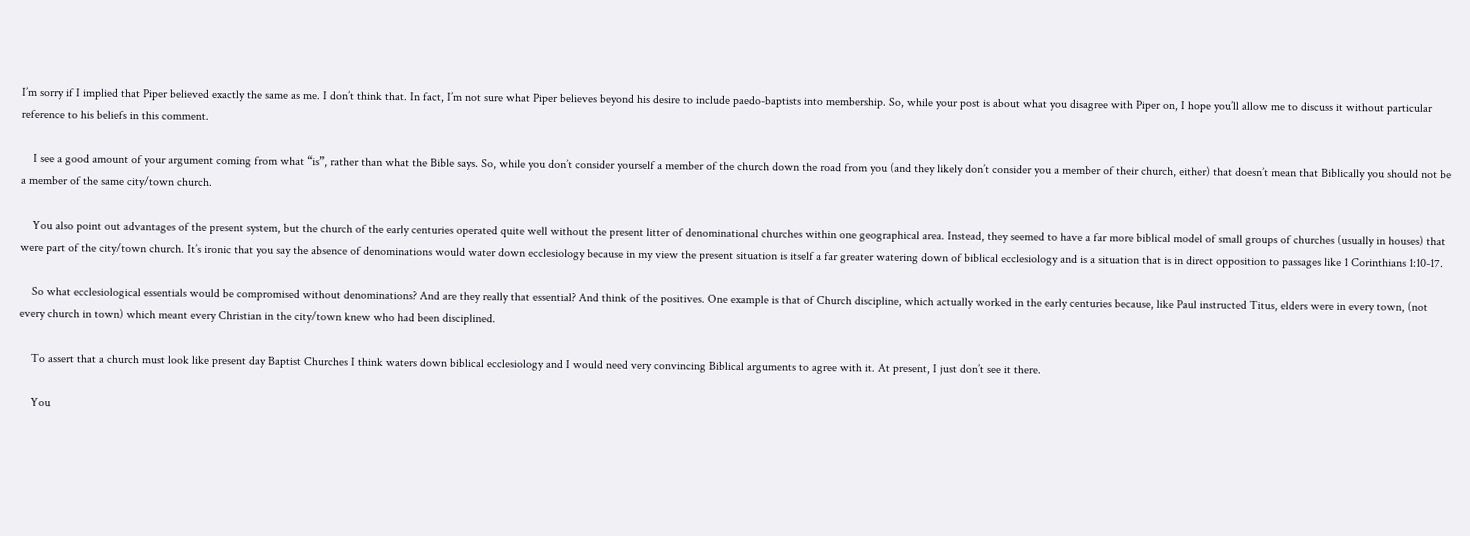I’m sorry if I implied that Piper believed exactly the same as me. I don’t think that. In fact, I’m not sure what Piper believes beyond his desire to include paedo-baptists into membership. So, while your post is about what you disagree with Piper on, I hope you’ll allow me to discuss it without particular reference to his beliefs in this comment.

    I see a good amount of your argument coming from what “is”, rather than what the Bible says. So, while you don’t consider yourself a member of the church down the road from you (and they likely don’t consider you a member of their church, either) that doesn’t mean that Biblically you should not be a member of the same city/town church.

    You also point out advantages of the present system, but the church of the early centuries operated quite well without the present litter of denominational churches within one geographical area. Instead, they seemed to have a far more biblical model of small groups of churches (usually in houses) that were part of the city/town church. It’s ironic that you say the absence of denominations would water down ecclesiology because in my view the present situation is itself a far greater watering down of biblical ecclesiology and is a situation that is in direct opposition to passages like 1 Corinthians 1:10-17.

    So what ecclesiological essentials would be compromised without denominations? And are they really that essential? And think of the positives. One example is that of Church discipline, which actually worked in the early centuries because, like Paul instructed Titus, elders were in every town, (not every church in town) which meant every Christian in the city/town knew who had been disciplined.

    To assert that a church must look like present day Baptist Churches I think waters down biblical ecclesiology and I would need very convincing Biblical arguments to agree with it. At present, I just don’t see it there.

    You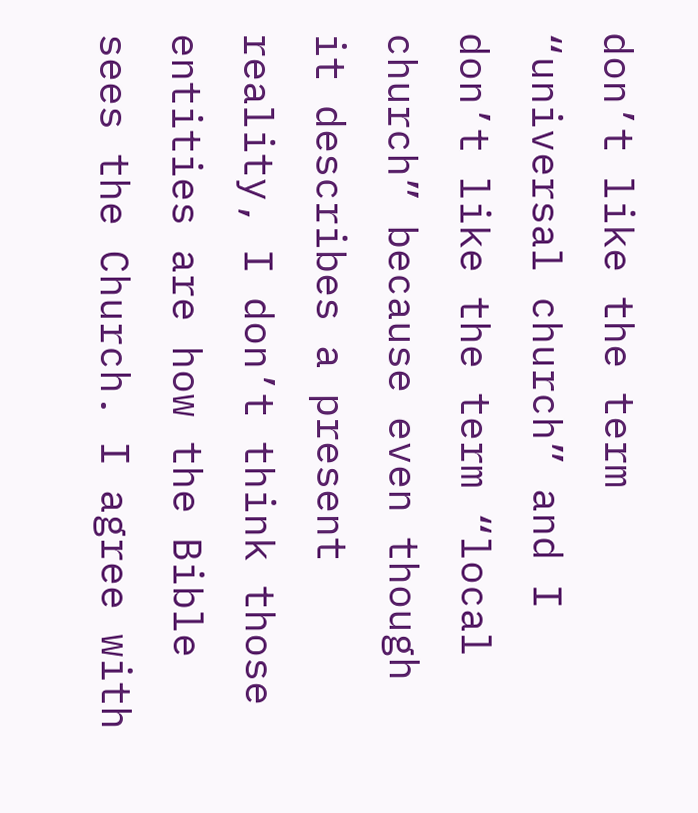don’t like the term “universal church” and I don’t like the term “local church” because even though it describes a present reality, I don’t think those entities are how the Bible sees the Church. I agree with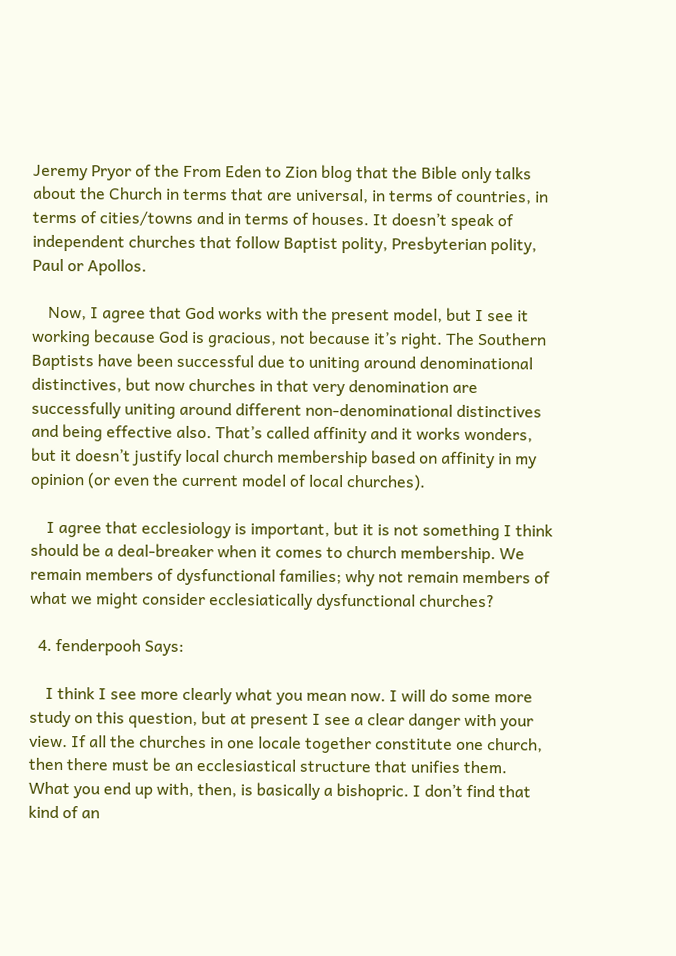Jeremy Pryor of the From Eden to Zion blog that the Bible only talks about the Church in terms that are universal, in terms of countries, in terms of cities/towns and in terms of houses. It doesn’t speak of independent churches that follow Baptist polity, Presbyterian polity, Paul or Apollos.

    Now, I agree that God works with the present model, but I see it working because God is gracious, not because it’s right. The Southern Baptists have been successful due to uniting around denominational distinctives, but now churches in that very denomination are successfully uniting around different non-denominational distinctives and being effective also. That’s called affinity and it works wonders, but it doesn’t justify local church membership based on affinity in my opinion (or even the current model of local churches).

    I agree that ecclesiology is important, but it is not something I think should be a deal-breaker when it comes to church membership. We remain members of dysfunctional families; why not remain members of what we might consider ecclesiatically dysfunctional churches?

  4. fenderpooh Says:

    I think I see more clearly what you mean now. I will do some more study on this question, but at present I see a clear danger with your view. If all the churches in one locale together constitute one church, then there must be an ecclesiastical structure that unifies them. What you end up with, then, is basically a bishopric. I don’t find that kind of an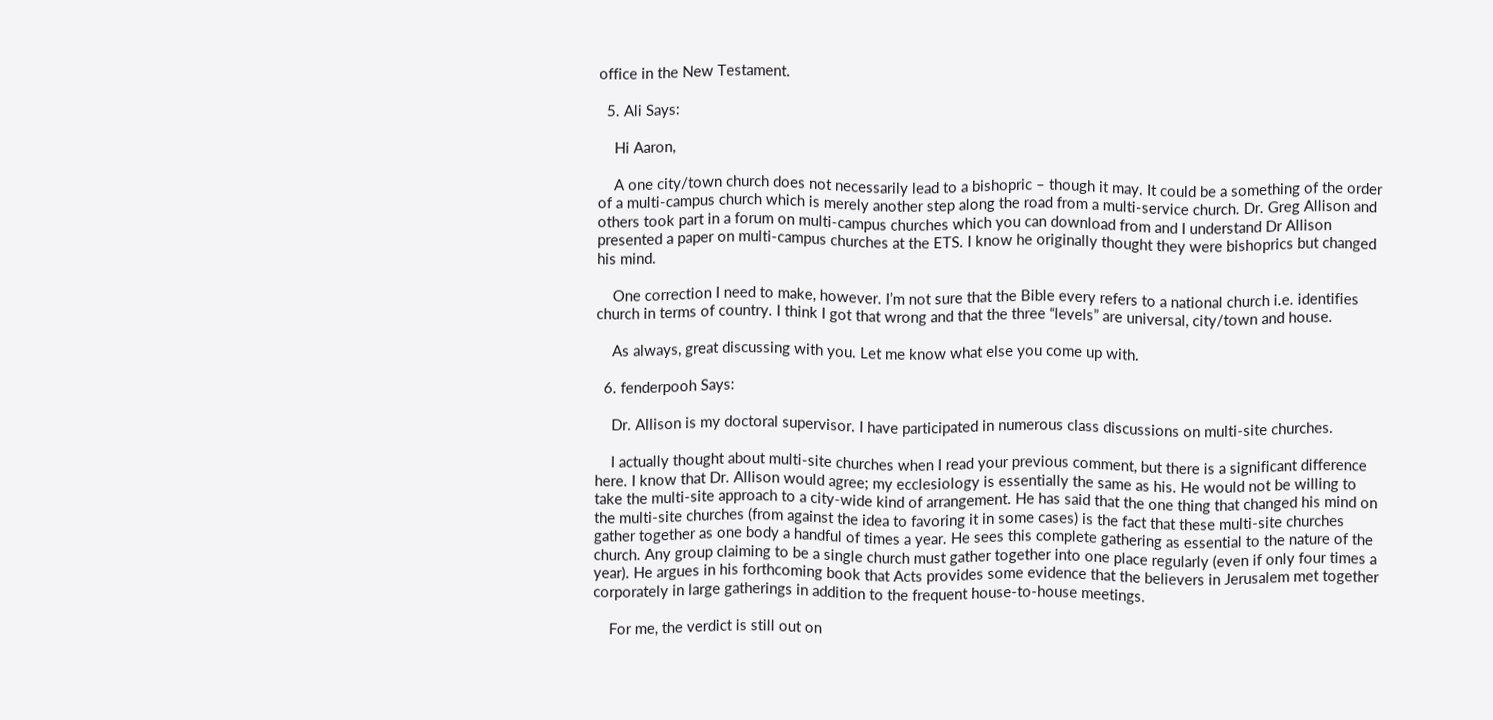office in the New Testament.

  5. Ali Says:

    Hi Aaron,

    A one city/town church does not necessarily lead to a bishopric – though it may. It could be a something of the order of a multi-campus church which is merely another step along the road from a multi-service church. Dr. Greg Allison and others took part in a forum on multi-campus churches which you can download from and I understand Dr Allison presented a paper on multi-campus churches at the ETS. I know he originally thought they were bishoprics but changed his mind.

    One correction I need to make, however. I’m not sure that the Bible every refers to a national church i.e. identifies church in terms of country. I think I got that wrong and that the three “levels” are universal, city/town and house.

    As always, great discussing with you. Let me know what else you come up with.

  6. fenderpooh Says:

    Dr. Allison is my doctoral supervisor. I have participated in numerous class discussions on multi-site churches.

    I actually thought about multi-site churches when I read your previous comment, but there is a significant difference here. I know that Dr. Allison would agree; my ecclesiology is essentially the same as his. He would not be willing to take the multi-site approach to a city-wide kind of arrangement. He has said that the one thing that changed his mind on the multi-site churches (from against the idea to favoring it in some cases) is the fact that these multi-site churches gather together as one body a handful of times a year. He sees this complete gathering as essential to the nature of the church. Any group claiming to be a single church must gather together into one place regularly (even if only four times a year). He argues in his forthcoming book that Acts provides some evidence that the believers in Jerusalem met together corporately in large gatherings in addition to the frequent house-to-house meetings.

    For me, the verdict is still out on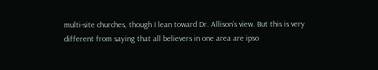multi-site churches, though I lean toward Dr. Allison’s view. But this is very different from saying that all believers in one area are ipso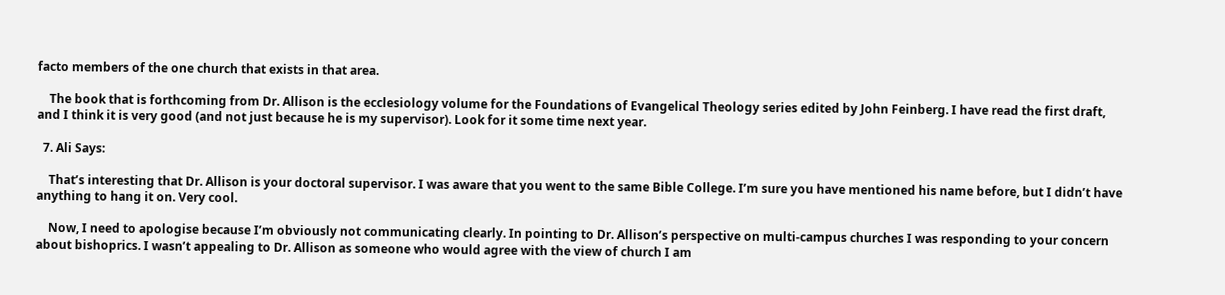facto members of the one church that exists in that area.

    The book that is forthcoming from Dr. Allison is the ecclesiology volume for the Foundations of Evangelical Theology series edited by John Feinberg. I have read the first draft, and I think it is very good (and not just because he is my supervisor). Look for it some time next year.

  7. Ali Says:

    That’s interesting that Dr. Allison is your doctoral supervisor. I was aware that you went to the same Bible College. I’m sure you have mentioned his name before, but I didn’t have anything to hang it on. Very cool.

    Now, I need to apologise because I’m obviously not communicating clearly. In pointing to Dr. Allison’s perspective on multi-campus churches I was responding to your concern about bishoprics. I wasn’t appealing to Dr. Allison as someone who would agree with the view of church I am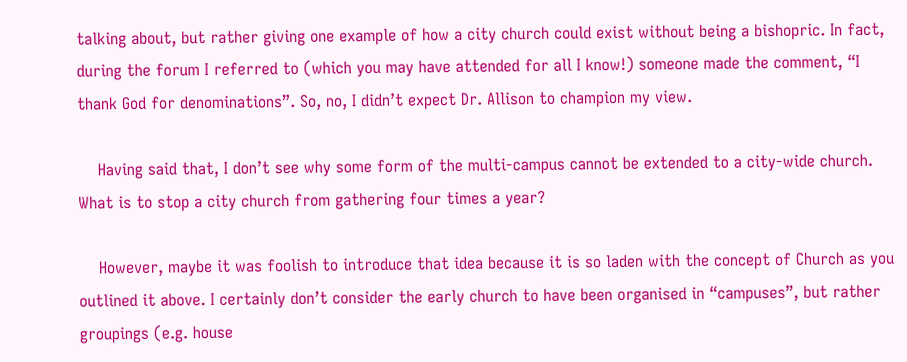talking about, but rather giving one example of how a city church could exist without being a bishopric. In fact, during the forum I referred to (which you may have attended for all I know!) someone made the comment, “I thank God for denominations”. So, no, I didn’t expect Dr. Allison to champion my view.

    Having said that, I don’t see why some form of the multi-campus cannot be extended to a city-wide church. What is to stop a city church from gathering four times a year?

    However, maybe it was foolish to introduce that idea because it is so laden with the concept of Church as you outlined it above. I certainly don’t consider the early church to have been organised in “campuses”, but rather groupings (e.g. house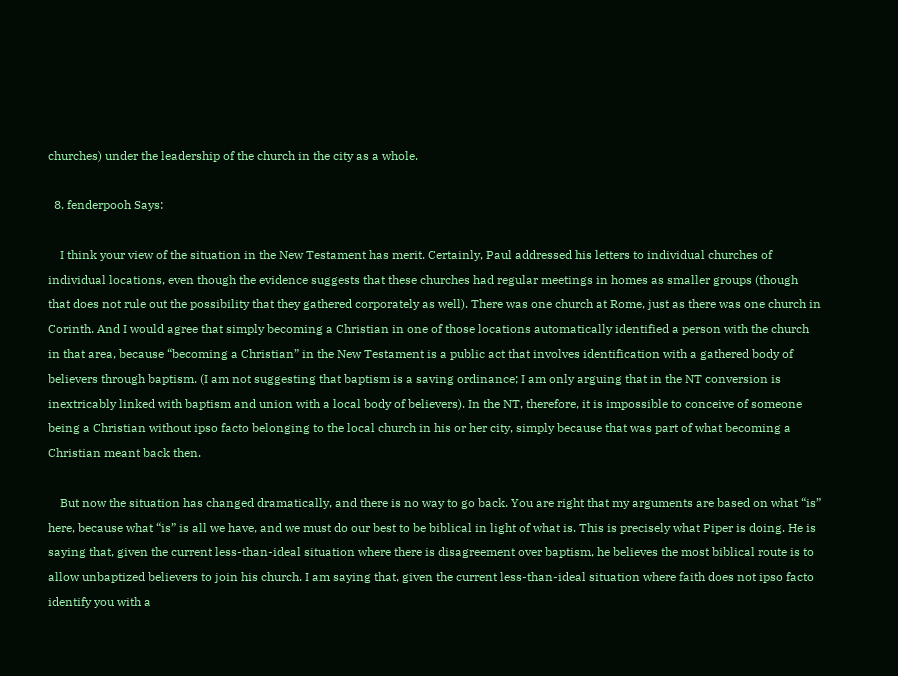churches) under the leadership of the church in the city as a whole.

  8. fenderpooh Says:

    I think your view of the situation in the New Testament has merit. Certainly, Paul addressed his letters to individual churches of individual locations, even though the evidence suggests that these churches had regular meetings in homes as smaller groups (though that does not rule out the possibility that they gathered corporately as well). There was one church at Rome, just as there was one church in Corinth. And I would agree that simply becoming a Christian in one of those locations automatically identified a person with the church in that area, because “becoming a Christian” in the New Testament is a public act that involves identification with a gathered body of believers through baptism. (I am not suggesting that baptism is a saving ordinance; I am only arguing that in the NT conversion is inextricably linked with baptism and union with a local body of believers). In the NT, therefore, it is impossible to conceive of someone being a Christian without ipso facto belonging to the local church in his or her city, simply because that was part of what becoming a Christian meant back then.

    But now the situation has changed dramatically, and there is no way to go back. You are right that my arguments are based on what “is” here, because what “is” is all we have, and we must do our best to be biblical in light of what is. This is precisely what Piper is doing. He is saying that, given the current less-than-ideal situation where there is disagreement over baptism, he believes the most biblical route is to allow unbaptized believers to join his church. I am saying that, given the current less-than-ideal situation where faith does not ipso facto identify you with a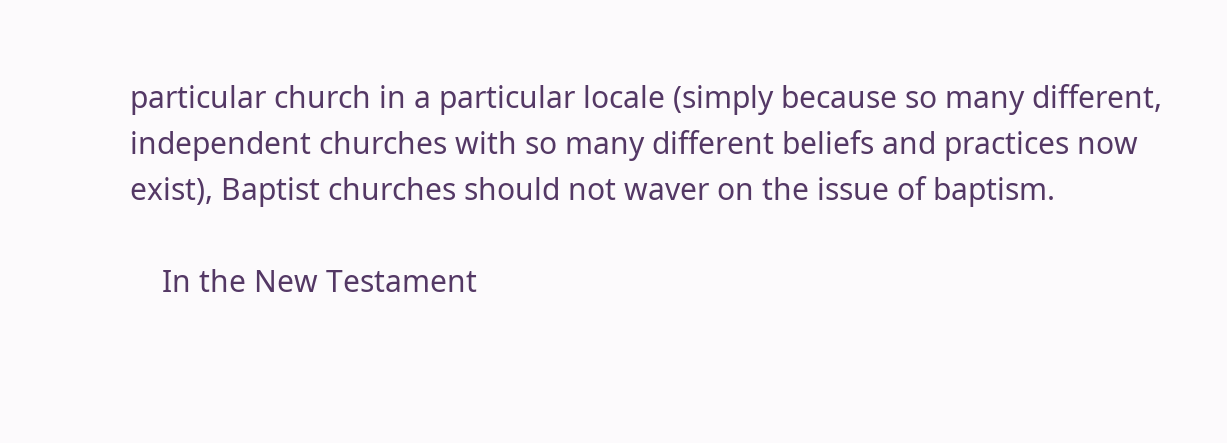particular church in a particular locale (simply because so many different, independent churches with so many different beliefs and practices now exist), Baptist churches should not waver on the issue of baptism.

    In the New Testament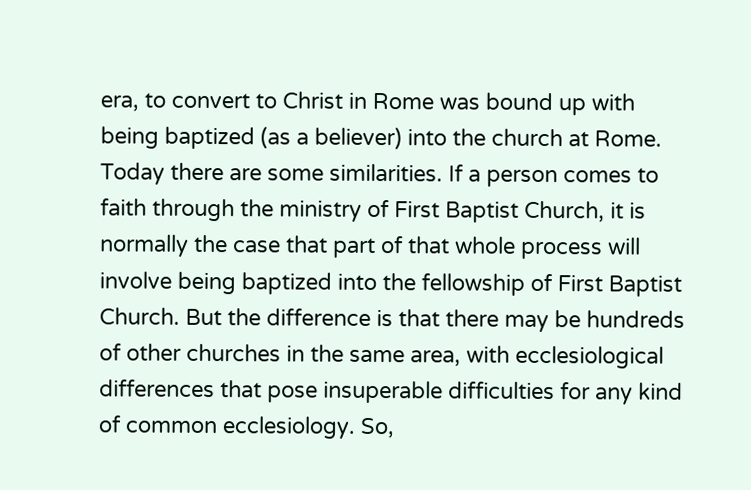era, to convert to Christ in Rome was bound up with being baptized (as a believer) into the church at Rome. Today there are some similarities. If a person comes to faith through the ministry of First Baptist Church, it is normally the case that part of that whole process will involve being baptized into the fellowship of First Baptist Church. But the difference is that there may be hundreds of other churches in the same area, with ecclesiological differences that pose insuperable difficulties for any kind of common ecclesiology. So,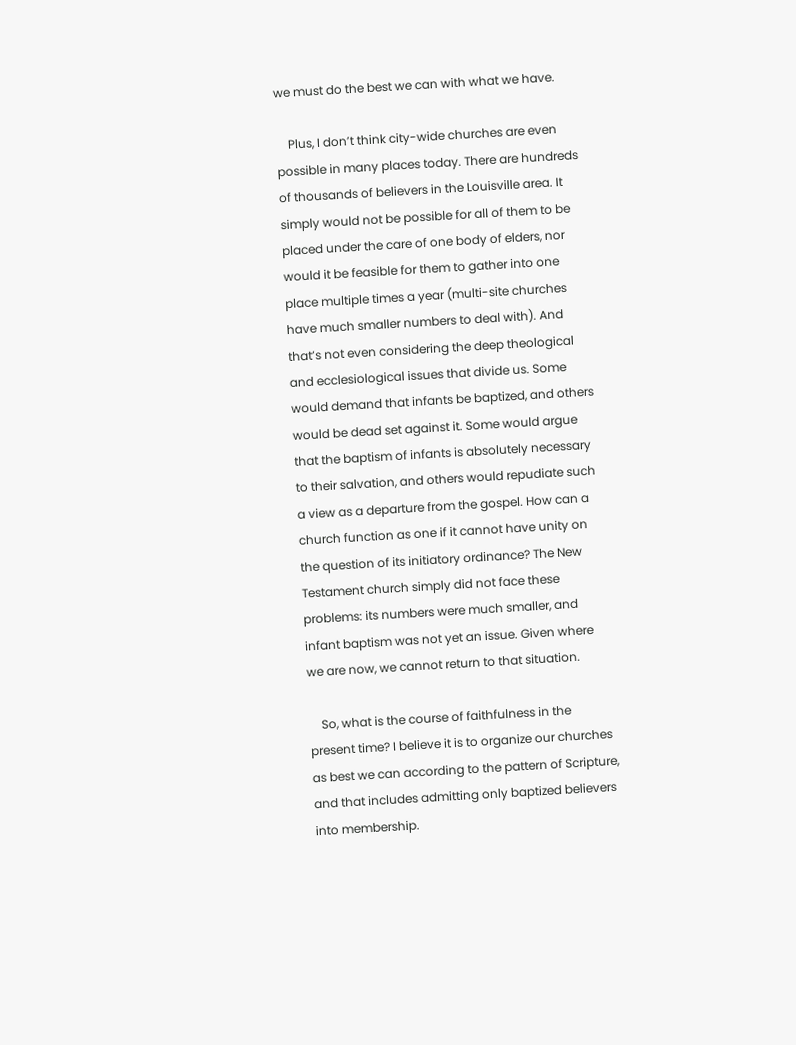we must do the best we can with what we have.

    Plus, I don’t think city-wide churches are even possible in many places today. There are hundreds of thousands of believers in the Louisville area. It simply would not be possible for all of them to be placed under the care of one body of elders, nor would it be feasible for them to gather into one place multiple times a year (multi-site churches have much smaller numbers to deal with). And that’s not even considering the deep theological and ecclesiological issues that divide us. Some would demand that infants be baptized, and others would be dead set against it. Some would argue that the baptism of infants is absolutely necessary to their salvation, and others would repudiate such a view as a departure from the gospel. How can a church function as one if it cannot have unity on the question of its initiatory ordinance? The New Testament church simply did not face these problems: its numbers were much smaller, and infant baptism was not yet an issue. Given where we are now, we cannot return to that situation.

    So, what is the course of faithfulness in the present time? I believe it is to organize our churches as best we can according to the pattern of Scripture, and that includes admitting only baptized believers into membership.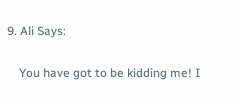9. Ali Says:

    You have got to be kidding me! I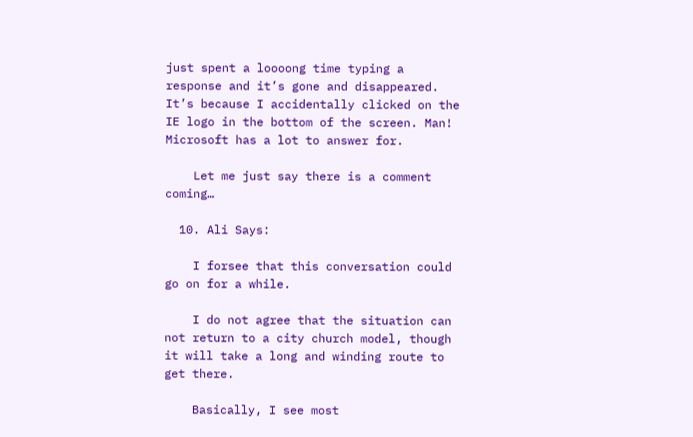just spent a loooong time typing a response and it’s gone and disappeared. It’s because I accidentally clicked on the IE logo in the bottom of the screen. Man! Microsoft has a lot to answer for.

    Let me just say there is a comment coming…

  10. Ali Says:

    I forsee that this conversation could go on for a while.

    I do not agree that the situation can not return to a city church model, though it will take a long and winding route to get there.

    Basically, I see most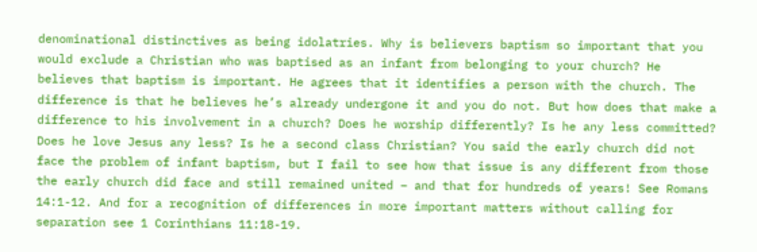denominational distinctives as being idolatries. Why is believers baptism so important that you would exclude a Christian who was baptised as an infant from belonging to your church? He believes that baptism is important. He agrees that it identifies a person with the church. The difference is that he believes he’s already undergone it and you do not. But how does that make a difference to his involvement in a church? Does he worship differently? Is he any less committed? Does he love Jesus any less? Is he a second class Christian? You said the early church did not face the problem of infant baptism, but I fail to see how that issue is any different from those the early church did face and still remained united – and that for hundreds of years! See Romans 14:1-12. And for a recognition of differences in more important matters without calling for separation see 1 Corinthians 11:18-19.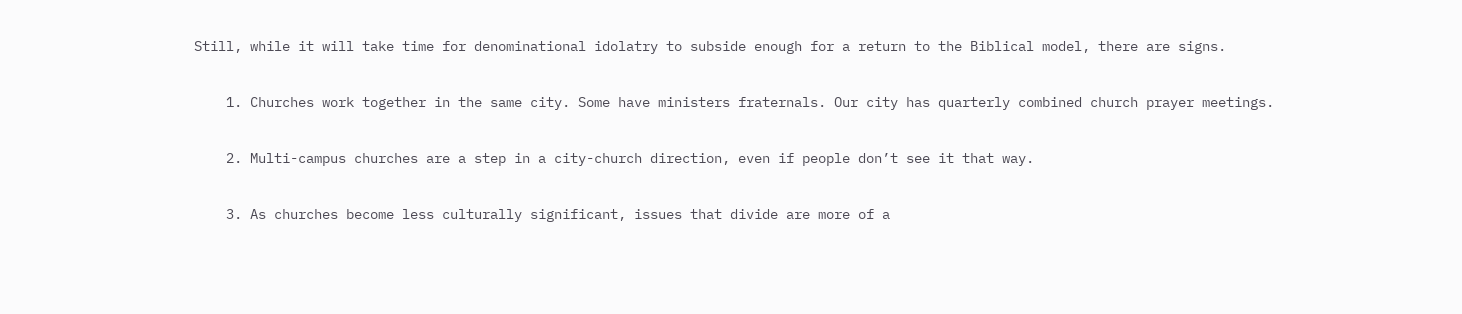Still, while it will take time for denominational idolatry to subside enough for a return to the Biblical model, there are signs.

    1. Churches work together in the same city. Some have ministers fraternals. Our city has quarterly combined church prayer meetings.

    2. Multi-campus churches are a step in a city-church direction, even if people don’t see it that way.

    3. As churches become less culturally significant, issues that divide are more of a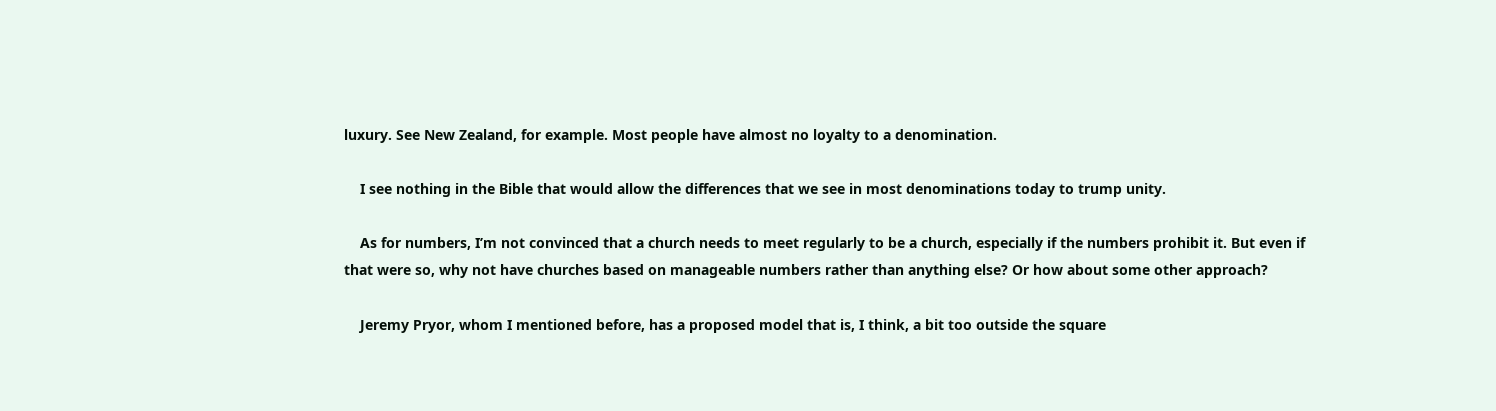luxury. See New Zealand, for example. Most people have almost no loyalty to a denomination.

    I see nothing in the Bible that would allow the differences that we see in most denominations today to trump unity.

    As for numbers, I’m not convinced that a church needs to meet regularly to be a church, especially if the numbers prohibit it. But even if that were so, why not have churches based on manageable numbers rather than anything else? Or how about some other approach?

    Jeremy Pryor, whom I mentioned before, has a proposed model that is, I think, a bit too outside the square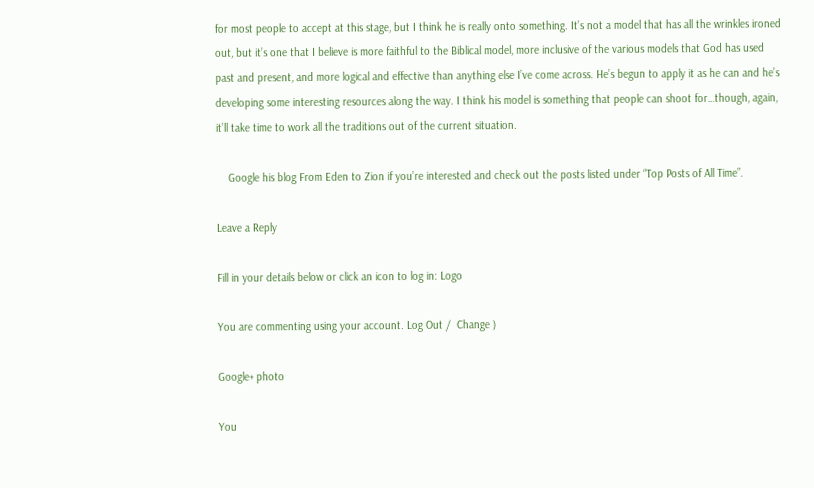for most people to accept at this stage, but I think he is really onto something. It’s not a model that has all the wrinkles ironed out, but it’s one that I believe is more faithful to the Biblical model, more inclusive of the various models that God has used past and present, and more logical and effective than anything else I’ve come across. He’s begun to apply it as he can and he’s developing some interesting resources along the way. I think his model is something that people can shoot for…though, again, it’ll take time to work all the traditions out of the current situation.

    Google his blog From Eden to Zion if you’re interested and check out the posts listed under “Top Posts of All Time”.

Leave a Reply

Fill in your details below or click an icon to log in: Logo

You are commenting using your account. Log Out /  Change )

Google+ photo

You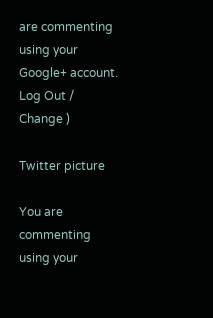are commenting using your Google+ account. Log Out /  Change )

Twitter picture

You are commenting using your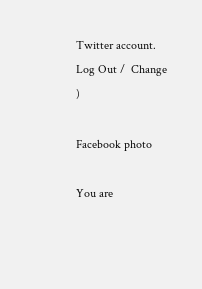Twitter account. Log Out /  Change )

Facebook photo

You are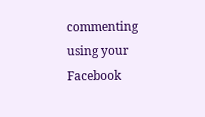commenting using your Facebook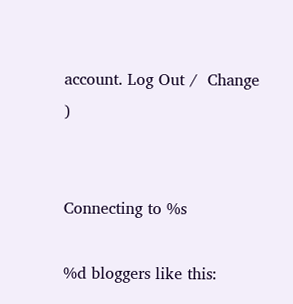account. Log Out /  Change )


Connecting to %s

%d bloggers like this: